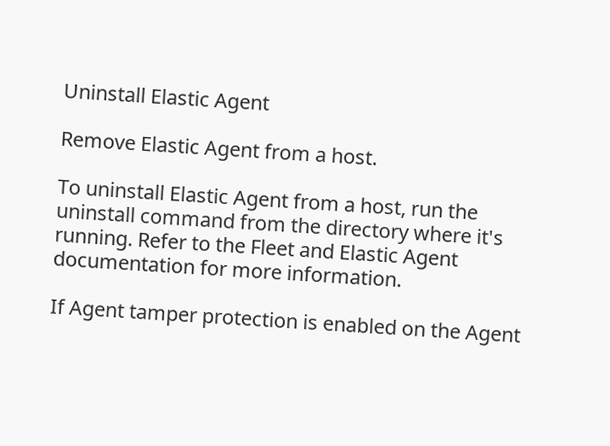Uninstall Elastic Agent

Remove Elastic Agent from a host.

To uninstall Elastic Agent from a host, run the uninstall command from the directory where it's running. Refer to the Fleet and Elastic Agent documentation for more information.

If Agent tamper protection is enabled on the Agent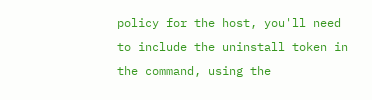policy for the host, you'll need to include the uninstall token in the command, using the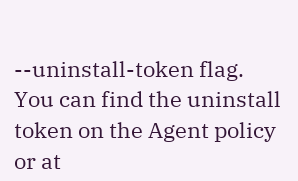--uninstall-token flag. You can find the uninstall token on the Agent policy or at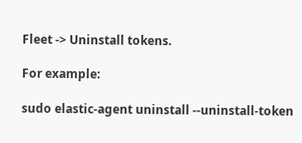Fleet -> Uninstall tokens.

For example:

sudo elastic-agent uninstall --uninstall-token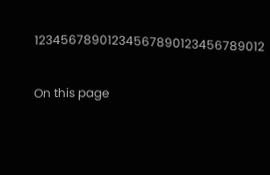12345678901234567890123456789012

On this page